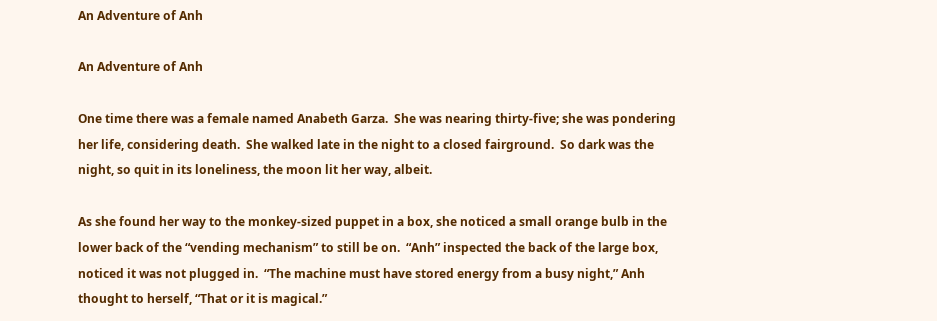An Adventure of Anh

An Adventure of Anh

One time there was a female named Anabeth Garza.  She was nearing thirty-five; she was pondering her life, considering death.  She walked late in the night to a closed fairground.  So dark was the night, so quit in its loneliness, the moon lit her way, albeit.

As she found her way to the monkey-sized puppet in a box, she noticed a small orange bulb in the lower back of the “vending mechanism” to still be on.  “Anh” inspected the back of the large box, noticed it was not plugged in.  “The machine must have stored energy from a busy night,” Anh thought to herself, “That or it is magical.”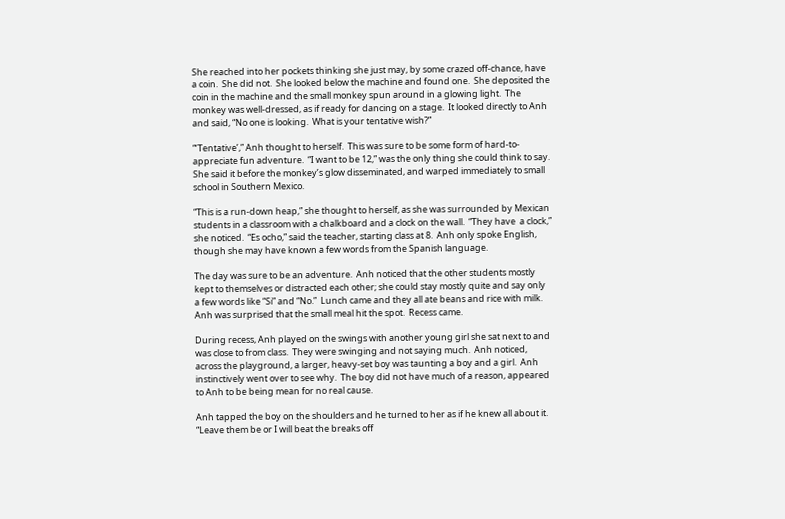She reached into her pockets thinking she just may, by some crazed off-chance, have a coin.  She did not.  She looked below the machine and found one.  She deposited the coin in the machine and the small monkey spun around in a glowing light.  The monkey was well-dressed, as if ready for dancing on a stage.  It looked directly to Anh and said, “No one is looking.  What is your tentative wish?”

“‘Tentative’,” Anh thought to herself.  This was sure to be some form of hard-to-appreciate fun adventure.  “I want to be 12,” was the only thing she could think to say.  She said it before the monkey’s glow disseminated, and warped immediately to small school in Southern Mexico.

“This is a run-down heap,” she thought to herself, as she was surrounded by Mexican students in a classroom with a chalkboard and a clock on the wall.  “They have  a clock,” she noticed.  “Es ocho,” said the teacher, starting class at 8.  Anh only spoke English, though she may have known a few words from the Spanish language.

The day was sure to be an adventure.  Anh noticed that the other students mostly kept to themselves or distracted each other; she could stay mostly quite and say only  a few words like “Si” and “No.”  Lunch came and they all ate beans and rice with milk.  Anh was surprised that the small meal hit the spot.  Recess came.

During recess, Anh played on the swings with another young girl she sat next to and was close to from class.  They were swinging and not saying much.  Anh noticed, across the playground, a larger, heavy-set boy was taunting a boy and a girl.  Anh instinctively went over to see why.  The boy did not have much of a reason, appeared to Anh to be being mean for no real cause.

Anh tapped the boy on the shoulders and he turned to her as if he knew all about it.  “Leave them be or I will beat the breaks off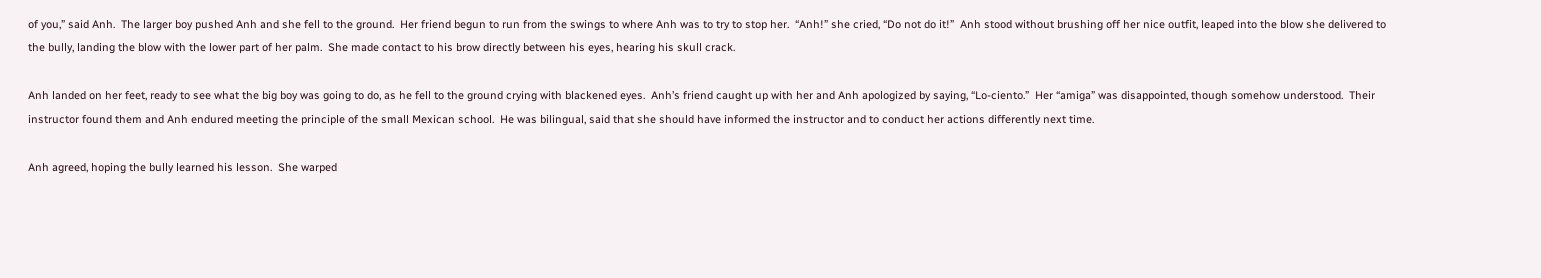of you,” said Anh.  The larger boy pushed Anh and she fell to the ground.  Her friend begun to run from the swings to where Anh was to try to stop her.  “Anh!” she cried, “Do not do it!”  Anh stood without brushing off her nice outfit, leaped into the blow she delivered to the bully, landing the blow with the lower part of her palm.  She made contact to his brow directly between his eyes, hearing his skull crack.

Anh landed on her feet, ready to see what the big boy was going to do, as he fell to the ground crying with blackened eyes.  Anh’s friend caught up with her and Anh apologized by saying, “Lo-ciento.”  Her “amiga” was disappointed, though somehow understood.  Their instructor found them and Anh endured meeting the principle of the small Mexican school.  He was bilingual, said that she should have informed the instructor and to conduct her actions differently next time.

Anh agreed, hoping the bully learned his lesson.  She warped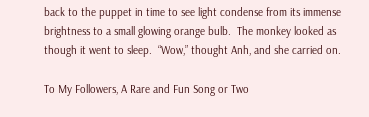back to the puppet in time to see light condense from its immense brightness to a small glowing orange bulb.  The monkey looked as though it went to sleep.  “Wow,” thought Anh, and she carried on.

To My Followers, A Rare and Fun Song or Two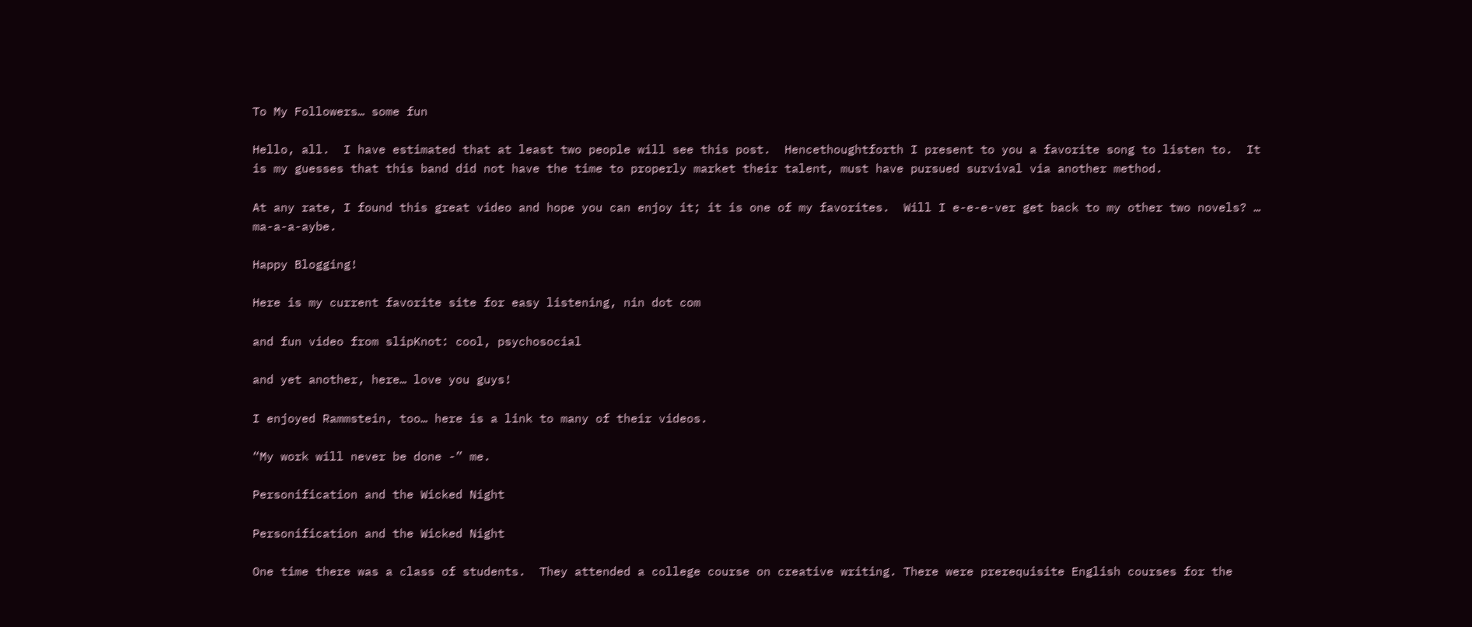To My Followers… some fun

Hello, all.  I have estimated that at least two people will see this post.  Hencethoughtforth I present to you a favorite song to listen to.  It is my guesses that this band did not have the time to properly market their talent, must have pursued survival via another method.

At any rate, I found this great video and hope you can enjoy it; it is one of my favorites.  Will I e-e-e-ver get back to my other two novels? … ma-a-a-aybe.

Happy Blogging!

Here is my current favorite site for easy listening, nin dot com

and fun video from slipKnot: cool, psychosocial

and yet another, here… love you guys!

I enjoyed Rammstein, too… here is a link to many of their videos.

“My work will never be done -” me.

Personification and the Wicked Night

Personification and the Wicked Night

One time there was a class of students.  They attended a college course on creative writing. There were prerequisite English courses for the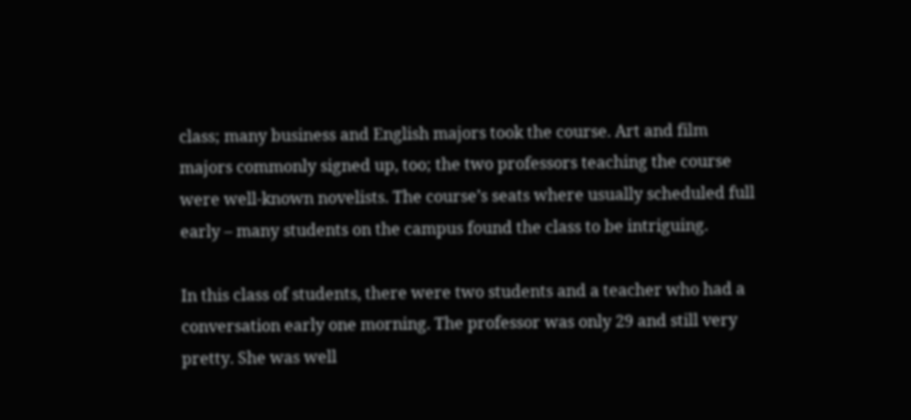class; many business and English majors took the course. Art and film majors commonly signed up, too; the two professors teaching the course were well-known novelists. The course’s seats where usually scheduled full early – many students on the campus found the class to be intriguing.

In this class of students, there were two students and a teacher who had a conversation early one morning. The professor was only 29 and still very pretty. She was well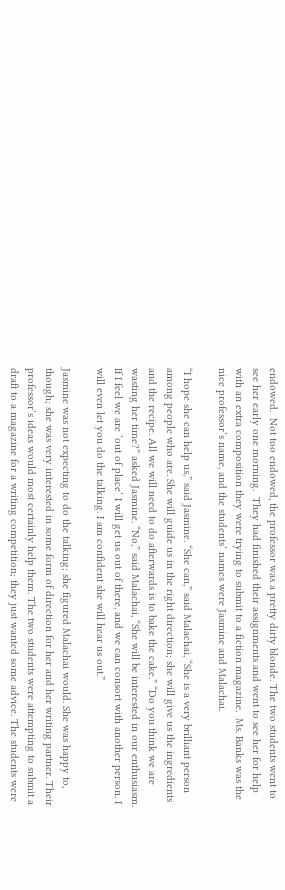endowed.  Not too endowed, the professor was a pretty dirty blonde. The two students went to see her early one morning.  They had finished their assignments and went to see her for help with an extra composition they were trying to submit to a fiction magazine.  Ms. Banks was the nice professor’s name, and the students’ names were Jasmine and Malachai.

“I hope she can help us,” said Jasmine. “She can,” said Malachai, “She is a very brilliant person among people who are. She will guide us in the right direction; she will give us the ingredients and the recipe. All we will need to do afterwards is to bake the cake.” “Do you think we are wasting her time?” asked Jasmine. “No,” said Malachai, “She will be interested in our enthusiasm. If I feel we are ‘out of place’ I will get us out of there, and we can consort with another person. I will even let you do the talking. I am confident she will hear us out.”

Jasmine was not expecting to do the talking; she figured Malachai would. She was happy to, though; she was very interested in some form of direction for her and her writing partner. Their professor’s ideas would most certainly help them. The two students were attempting to submit a draft to a magazine for a writing competition; they just wanted some advice. The students were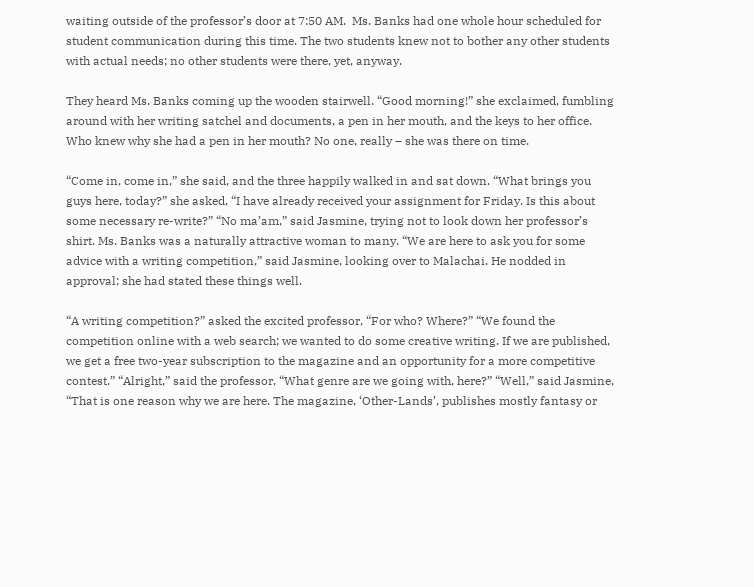waiting outside of the professor’s door at 7:50 AM.  Ms. Banks had one whole hour scheduled for student communication during this time. The two students knew not to bother any other students with actual needs; no other students were there, yet, anyway.

They heard Ms. Banks coming up the wooden stairwell. “Good morning!” she exclaimed, fumbling around with her writing satchel and documents, a pen in her mouth, and the keys to her office. Who knew why she had a pen in her mouth? No one, really – she was there on time.

“Come in, come in,” she said, and the three happily walked in and sat down. “What brings you guys here, today?” she asked, “I have already received your assignment for Friday. Is this about some necessary re-write?” “No ma’am,” said Jasmine, trying not to look down her professor’s shirt. Ms. Banks was a naturally attractive woman to many. “We are here to ask you for some advice with a writing competition,” said Jasmine, looking over to Malachai. He nodded in approval; she had stated these things well.

“A writing competition?” asked the excited professor, “For who? Where?” “We found the competition online with a web search; we wanted to do some creative writing. If we are published, we get a free two-year subscription to the magazine and an opportunity for a more competitive contest.” “Alright,” said the professor, “What genre are we going with, here?” “Well,” said Jasmine, “That is one reason why we are here. The magazine, ‘Other-Lands’, publishes mostly fantasy or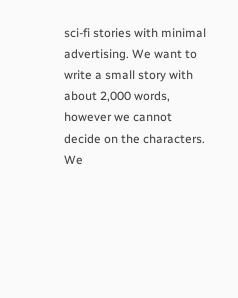sci-fi stories with minimal advertising. We want to write a small story with about 2,000 words, however we cannot decide on the characters. We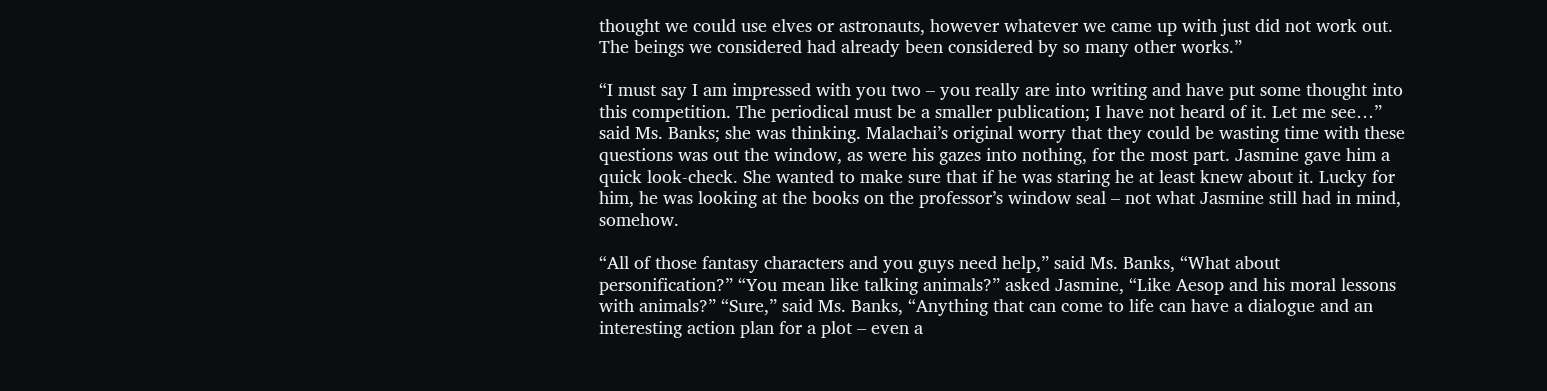thought we could use elves or astronauts, however whatever we came up with just did not work out. The beings we considered had already been considered by so many other works.”

“I must say I am impressed with you two – you really are into writing and have put some thought into this competition. The periodical must be a smaller publication; I have not heard of it. Let me see…” said Ms. Banks; she was thinking. Malachai’s original worry that they could be wasting time with these questions was out the window, as were his gazes into nothing, for the most part. Jasmine gave him a quick look-check. She wanted to make sure that if he was staring he at least knew about it. Lucky for him, he was looking at the books on the professor’s window seal – not what Jasmine still had in mind, somehow.

“All of those fantasy characters and you guys need help,” said Ms. Banks, “What about personification?” “You mean like talking animals?” asked Jasmine, “Like Aesop and his moral lessons with animals?” “Sure,” said Ms. Banks, “Anything that can come to life can have a dialogue and an interesting action plan for a plot – even a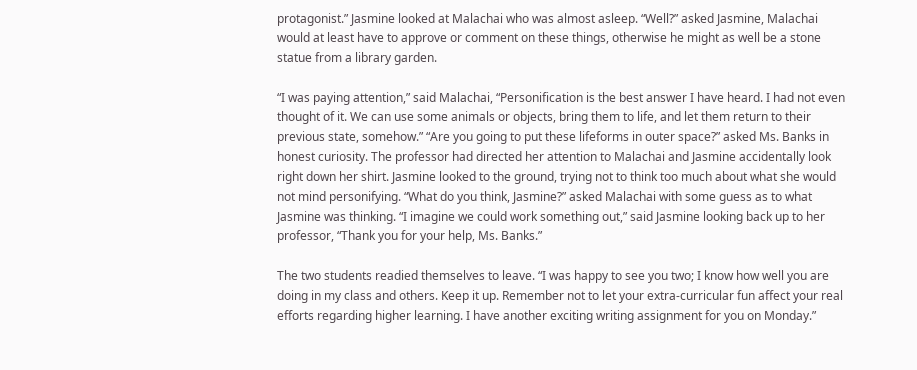protagonist.” Jasmine looked at Malachai who was almost asleep. “Well?” asked Jasmine, Malachai would at least have to approve or comment on these things, otherwise he might as well be a stone statue from a library garden.

“I was paying attention,” said Malachai, “Personification is the best answer I have heard. I had not even thought of it. We can use some animals or objects, bring them to life, and let them return to their previous state, somehow.” “Are you going to put these lifeforms in outer space?” asked Ms. Banks in honest curiosity. The professor had directed her attention to Malachai and Jasmine accidentally look right down her shirt. Jasmine looked to the ground, trying not to think too much about what she would not mind personifying. “What do you think, Jasmine?” asked Malachai with some guess as to what Jasmine was thinking. “I imagine we could work something out,” said Jasmine looking back up to her professor, “Thank you for your help, Ms. Banks.”

The two students readied themselves to leave. “I was happy to see you two; I know how well you are doing in my class and others. Keep it up. Remember not to let your extra-curricular fun affect your real efforts regarding higher learning. I have another exciting writing assignment for you on Monday.”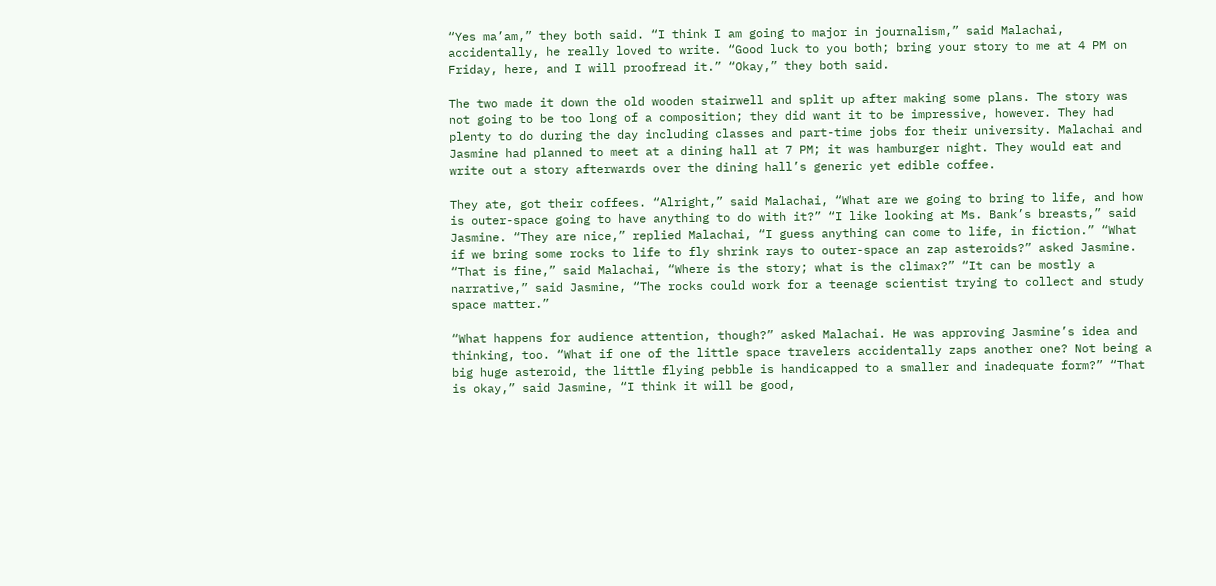“Yes ma’am,” they both said. “I think I am going to major in journalism,” said Malachai, accidentally, he really loved to write. “Good luck to you both; bring your story to me at 4 PM on Friday, here, and I will proofread it.” “Okay,” they both said.

The two made it down the old wooden stairwell and split up after making some plans. The story was not going to be too long of a composition; they did want it to be impressive, however. They had plenty to do during the day including classes and part-time jobs for their university. Malachai and Jasmine had planned to meet at a dining hall at 7 PM; it was hamburger night. They would eat and write out a story afterwards over the dining hall’s generic yet edible coffee.

They ate, got their coffees. “Alright,” said Malachai, “What are we going to bring to life, and how is outer-space going to have anything to do with it?” “I like looking at Ms. Bank’s breasts,” said Jasmine. “They are nice,” replied Malachai, “I guess anything can come to life, in fiction.” “What if we bring some rocks to life to fly shrink rays to outer-space an zap asteroids?” asked Jasmine. “That is fine,” said Malachai, “Where is the story; what is the climax?” “It can be mostly a narrative,” said Jasmine, “The rocks could work for a teenage scientist trying to collect and study space matter.”

“What happens for audience attention, though?” asked Malachai. He was approving Jasmine’s idea and thinking, too. “What if one of the little space travelers accidentally zaps another one? Not being a big huge asteroid, the little flying pebble is handicapped to a smaller and inadequate form?” “That is okay,” said Jasmine, “I think it will be good,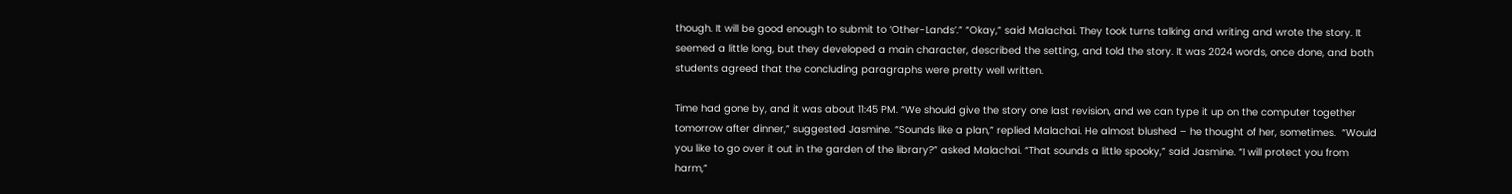though. It will be good enough to submit to ‘Other-Lands’.” “Okay,” said Malachai. They took turns talking and writing and wrote the story. It seemed a little long, but they developed a main character, described the setting, and told the story. It was 2024 words, once done, and both students agreed that the concluding paragraphs were pretty well written.

Time had gone by, and it was about 11:45 PM. “We should give the story one last revision, and we can type it up on the computer together tomorrow after dinner,” suggested Jasmine. “Sounds like a plan,” replied Malachai. He almost blushed – he thought of her, sometimes.  “Would you like to go over it out in the garden of the library?” asked Malachai. “That sounds a little spooky,” said Jasmine. “I will protect you from harm,”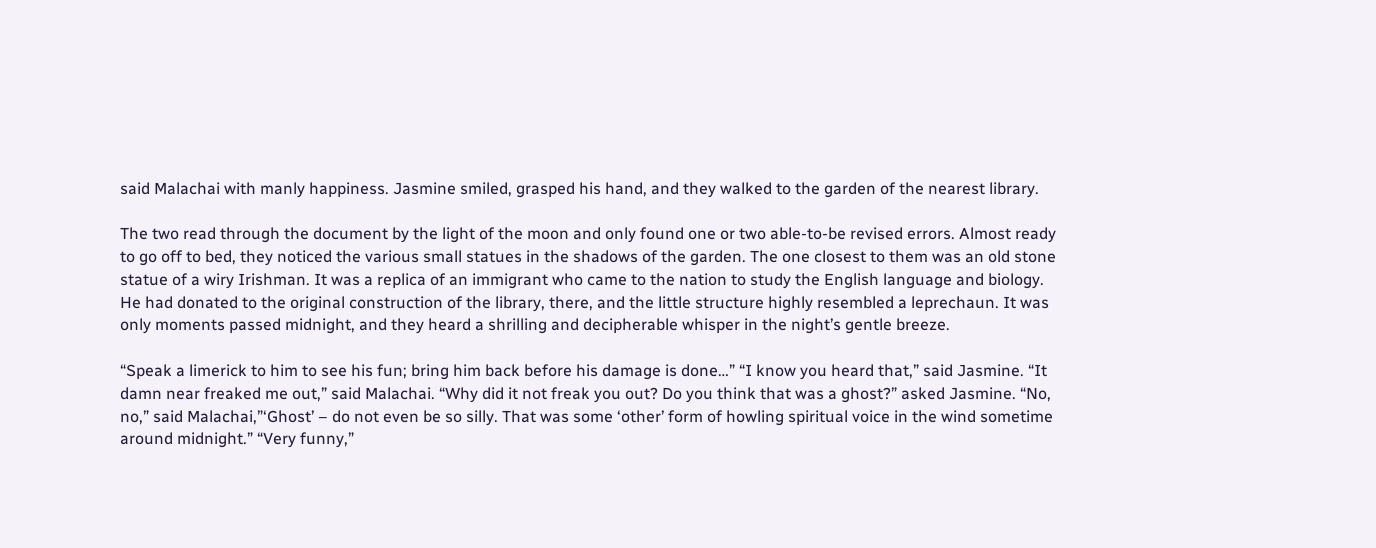said Malachai with manly happiness. Jasmine smiled, grasped his hand, and they walked to the garden of the nearest library.

The two read through the document by the light of the moon and only found one or two able-to-be revised errors. Almost ready to go off to bed, they noticed the various small statues in the shadows of the garden. The one closest to them was an old stone statue of a wiry Irishman. It was a replica of an immigrant who came to the nation to study the English language and biology. He had donated to the original construction of the library, there, and the little structure highly resembled a leprechaun. It was only moments passed midnight, and they heard a shrilling and decipherable whisper in the night’s gentle breeze.

“Speak a limerick to him to see his fun; bring him back before his damage is done…” “I know you heard that,” said Jasmine. “It damn near freaked me out,” said Malachai. “Why did it not freak you out? Do you think that was a ghost?” asked Jasmine. “No, no,” said Malachai,”‘Ghost’ – do not even be so silly. That was some ‘other’ form of howling spiritual voice in the wind sometime around midnight.” “Very funny,”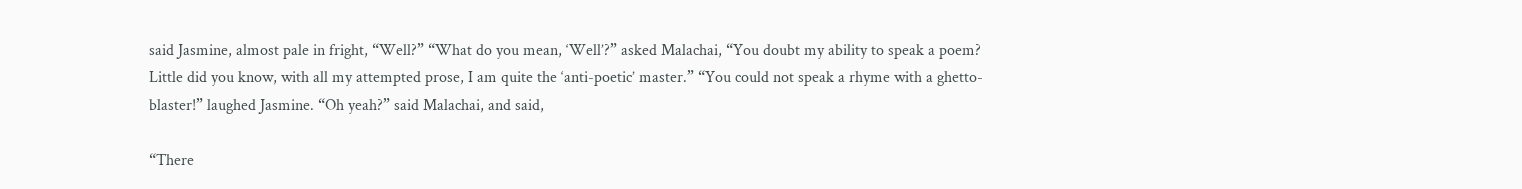said Jasmine, almost pale in fright, “Well?” “What do you mean, ‘Well’?” asked Malachai, “You doubt my ability to speak a poem? Little did you know, with all my attempted prose, I am quite the ‘anti-poetic’ master.” “You could not speak a rhyme with a ghetto-blaster!” laughed Jasmine. “Oh yeah?” said Malachai, and said,

“There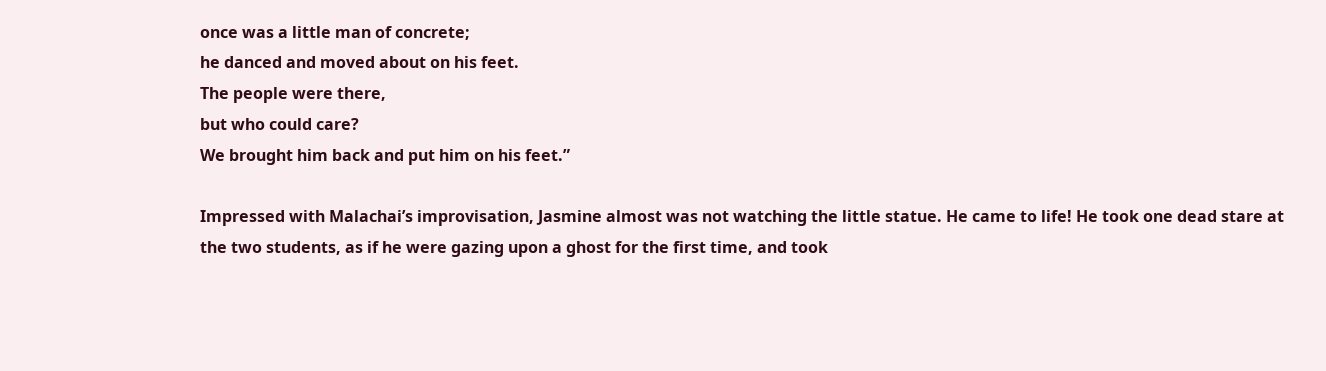once was a little man of concrete;
he danced and moved about on his feet.
The people were there,
but who could care?
We brought him back and put him on his feet.”

Impressed with Malachai’s improvisation, Jasmine almost was not watching the little statue. He came to life! He took one dead stare at the two students, as if he were gazing upon a ghost for the first time, and took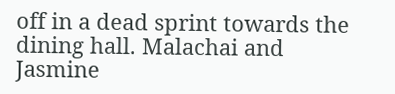off in a dead sprint towards the dining hall. Malachai and Jasmine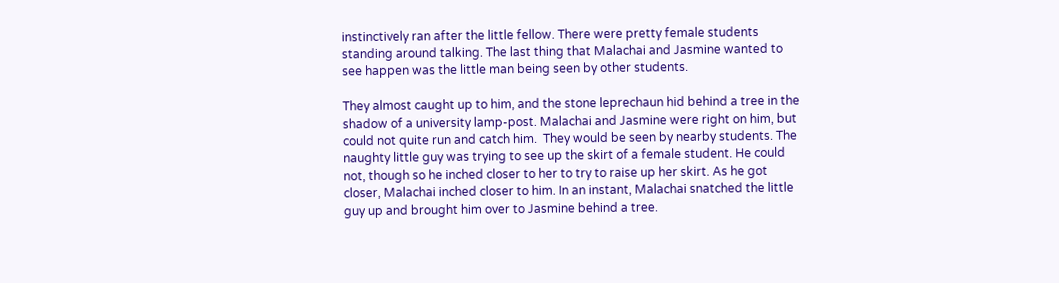instinctively ran after the little fellow. There were pretty female students standing around talking. The last thing that Malachai and Jasmine wanted to see happen was the little man being seen by other students.

They almost caught up to him, and the stone leprechaun hid behind a tree in the shadow of a university lamp-post. Malachai and Jasmine were right on him, but could not quite run and catch him.  They would be seen by nearby students. The naughty little guy was trying to see up the skirt of a female student. He could not, though so he inched closer to her to try to raise up her skirt. As he got closer, Malachai inched closer to him. In an instant, Malachai snatched the little guy up and brought him over to Jasmine behind a tree.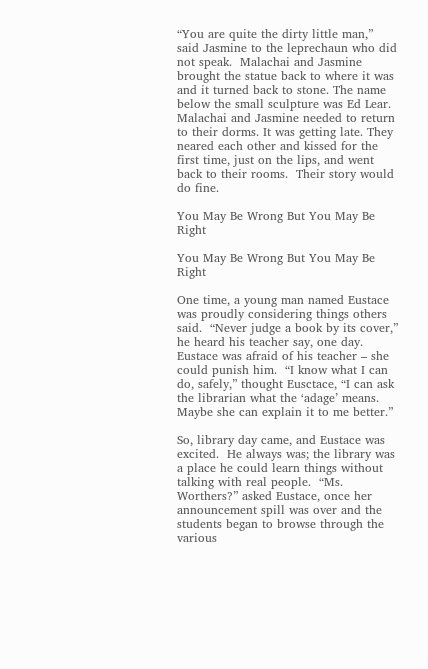“You are quite the dirty little man,” said Jasmine to the leprechaun who did not speak.  Malachai and Jasmine brought the statue back to where it was and it turned back to stone. The name below the small sculpture was Ed Lear.  Malachai and Jasmine needed to return to their dorms. It was getting late. They neared each other and kissed for the first time, just on the lips, and went back to their rooms.  Their story would do fine.

You May Be Wrong But You May Be Right

You May Be Wrong But You May Be Right

One time, a young man named Eustace was proudly considering things others said.  “Never judge a book by its cover,” he heard his teacher say, one day.  Eustace was afraid of his teacher – she could punish him.  “I know what I can do, safely,” thought Eusctace, “I can ask the librarian what the ‘adage’ means.  Maybe she can explain it to me better.”

So, library day came, and Eustace was excited.  He always was; the library was a place he could learn things without talking with real people.  “Ms. Worthers?” asked Eustace, once her announcement spill was over and the students began to browse through the various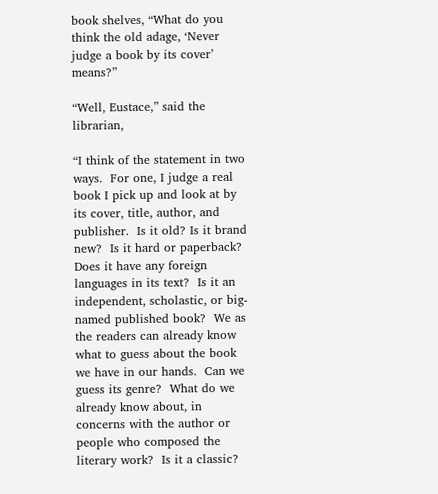book shelves, “What do you think the old adage, ‘Never judge a book by its cover’ means?”

“Well, Eustace,” said the librarian,

“I think of the statement in two ways.  For one, I judge a real book I pick up and look at by its cover, title, author, and publisher.  Is it old? Is it brand new?  Is it hard or paperback?  Does it have any foreign languages in its text?  Is it an independent, scholastic, or big-named published book?  We as the readers can already know what to guess about the book we have in our hands.  Can we guess its genre?  What do we already know about, in concerns with the author or people who composed the literary work?  Is it a classic?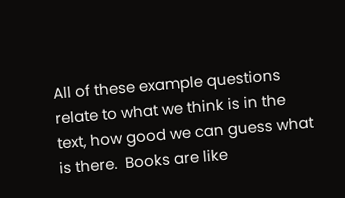All of these example questions relate to what we think is in the text, how good we can guess what is there.  Books are like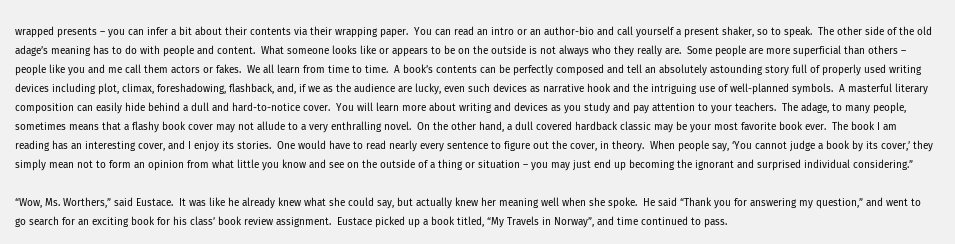wrapped presents – you can infer a bit about their contents via their wrapping paper.  You can read an intro or an author-bio and call yourself a present shaker, so to speak.  The other side of the old adage’s meaning has to do with people and content.  What someone looks like or appears to be on the outside is not always who they really are.  Some people are more superficial than others – people like you and me call them actors or fakes.  We all learn from time to time.  A book’s contents can be perfectly composed and tell an absolutely astounding story full of properly used writing devices including plot, climax, foreshadowing, flashback, and, if we as the audience are lucky, even such devices as narrative hook and the intriguing use of well-planned symbols.  A masterful literary composition can easily hide behind a dull and hard-to-notice cover.  You will learn more about writing and devices as you study and pay attention to your teachers.  The adage, to many people, sometimes means that a flashy book cover may not allude to a very enthralling novel.  On the other hand, a dull covered hardback classic may be your most favorite book ever.  The book I am reading has an interesting cover, and I enjoy its stories.  One would have to read nearly every sentence to figure out the cover, in theory.  When people say, ‘You cannot judge a book by its cover,’ they simply mean not to form an opinion from what little you know and see on the outside of a thing or situation – you may just end up becoming the ignorant and surprised individual considering.”

“Wow, Ms. Worthers,” said Eustace.  It was like he already knew what she could say, but actually knew her meaning well when she spoke.  He said “Thank you for answering my question,” and went to go search for an exciting book for his class’ book review assignment.  Eustace picked up a book titled, “My Travels in Norway”, and time continued to pass.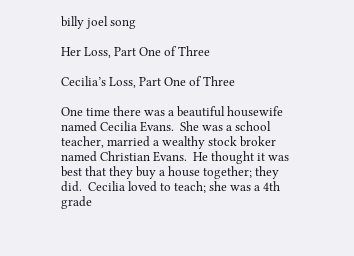billy joel song

Her Loss, Part One of Three

Cecilia’s Loss, Part One of Three

One time there was a beautiful housewife named Cecilia Evans.  She was a school teacher, married a wealthy stock broker named Christian Evans.  He thought it was best that they buy a house together; they did.  Cecilia loved to teach; she was a 4th grade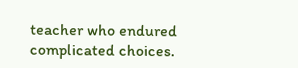teacher who endured complicated choices.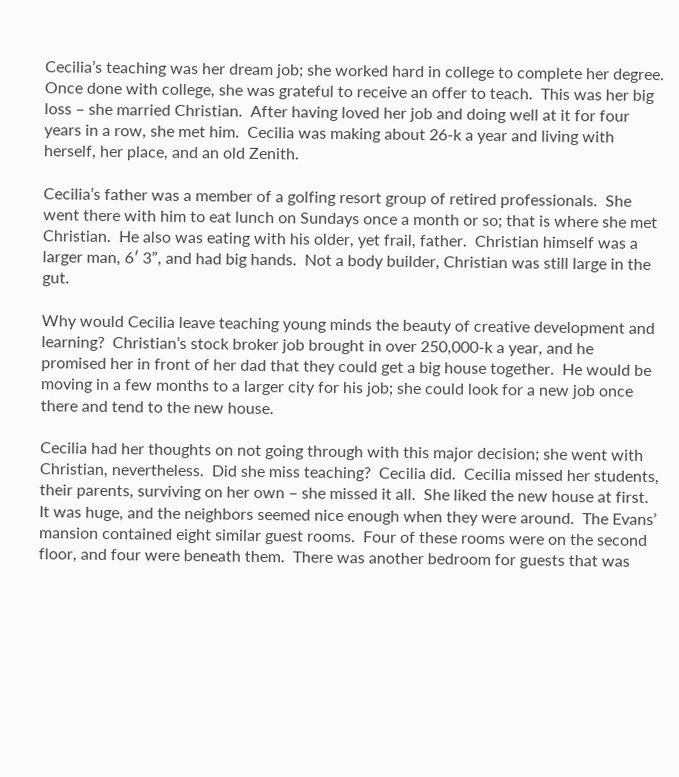Cecilia’s teaching was her dream job; she worked hard in college to complete her degree.  Once done with college, she was grateful to receive an offer to teach.  This was her big loss – she married Christian.  After having loved her job and doing well at it for four years in a row, she met him.  Cecilia was making about 26-k a year and living with herself, her place, and an old Zenith.

Cecilia’s father was a member of a golfing resort group of retired professionals.  She went there with him to eat lunch on Sundays once a month or so; that is where she met Christian.  He also was eating with his older, yet frail, father.  Christian himself was a larger man, 6′ 3”, and had big hands.  Not a body builder, Christian was still large in the gut.

Why would Cecilia leave teaching young minds the beauty of creative development and learning?  Christian’s stock broker job brought in over 250,000-k a year, and he promised her in front of her dad that they could get a big house together.  He would be moving in a few months to a larger city for his job; she could look for a new job once there and tend to the new house.

Cecilia had her thoughts on not going through with this major decision; she went with Christian, nevertheless.  Did she miss teaching?  Cecilia did.  Cecilia missed her students, their parents, surviving on her own – she missed it all.  She liked the new house at first.  It was huge, and the neighbors seemed nice enough when they were around.  The Evans’ mansion contained eight similar guest rooms.  Four of these rooms were on the second floor, and four were beneath them.  There was another bedroom for guests that was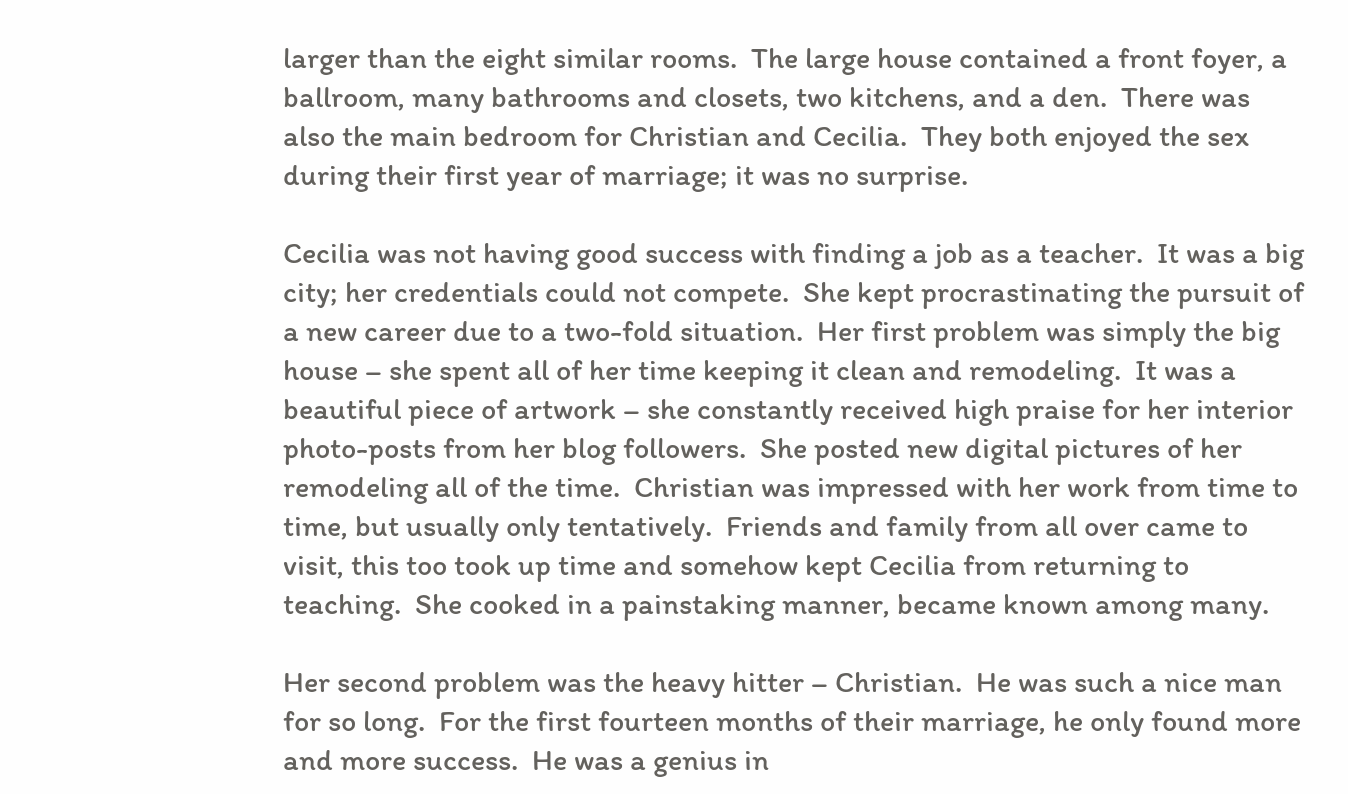larger than the eight similar rooms.  The large house contained a front foyer, a ballroom, many bathrooms and closets, two kitchens, and a den.  There was also the main bedroom for Christian and Cecilia.  They both enjoyed the sex during their first year of marriage; it was no surprise.

Cecilia was not having good success with finding a job as a teacher.  It was a big city; her credentials could not compete.  She kept procrastinating the pursuit of a new career due to a two-fold situation.  Her first problem was simply the big house – she spent all of her time keeping it clean and remodeling.  It was a beautiful piece of artwork – she constantly received high praise for her interior photo-posts from her blog followers.  She posted new digital pictures of her remodeling all of the time.  Christian was impressed with her work from time to time, but usually only tentatively.  Friends and family from all over came to visit, this too took up time and somehow kept Cecilia from returning to teaching.  She cooked in a painstaking manner, became known among many.

Her second problem was the heavy hitter – Christian.  He was such a nice man for so long.  For the first fourteen months of their marriage, he only found more and more success.  He was a genius in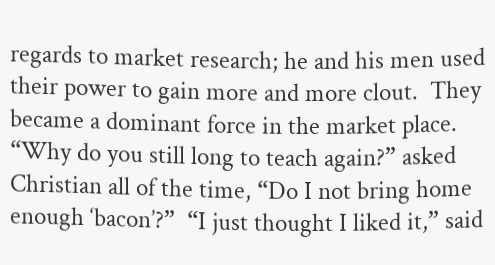regards to market research; he and his men used their power to gain more and more clout.  They became a dominant force in the market place.  “Why do you still long to teach again?” asked Christian all of the time, “Do I not bring home enough ‘bacon’?”  “I just thought I liked it,” said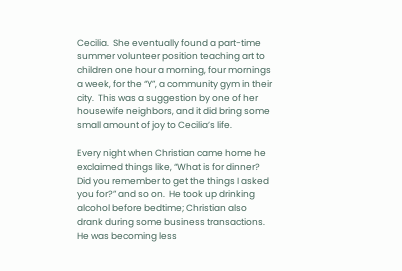Cecilia.  She eventually found a part-time summer volunteer position teaching art to children one hour a morning, four mornings a week, for the “Y”, a community gym in their city.  This was a suggestion by one of her housewife neighbors, and it did bring some small amount of joy to Cecilia’s life.

Every night when Christian came home he exclaimed things like, “What is for dinner?  Did you remember to get the things I asked you for?” and so on.  He took up drinking alcohol before bedtime; Christian also drank during some business transactions.  He was becoming less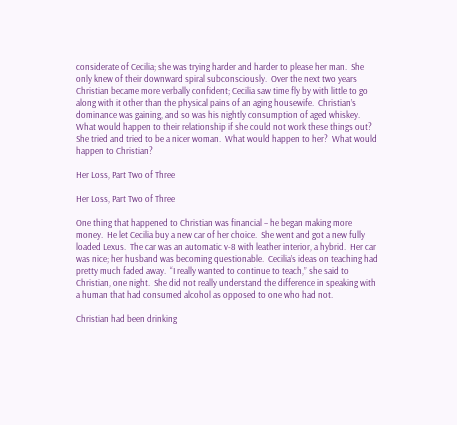considerate of Cecilia; she was trying harder and harder to please her man.  She only knew of their downward spiral subconsciously.  Over the next two years Christian became more verbally confident; Cecilia saw time fly by with little to go along with it other than the physical pains of an aging housewife.  Christian’s dominance was gaining, and so was his nightly consumption of aged whiskey.  What would happen to their relationship if she could not work these things out?  She tried and tried to be a nicer woman.  What would happen to her?  What would happen to Christian?

Her Loss, Part Two of Three

Her Loss, Part Two of Three

One thing that happened to Christian was financial – he began making more money.  He let Cecilia buy a new car of her choice.  She went and got a new fully loaded Lexus.  The car was an automatic v-8 with leather interior, a hybrid.  Her car was nice; her husband was becoming questionable.  Cecilia’s ideas on teaching had pretty much faded away.  “I really wanted to continue to teach,” she said to Christian, one night.  She did not really understand the difference in speaking with a human that had consumed alcohol as opposed to one who had not.

Christian had been drinking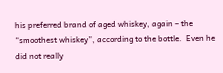his preferred brand of aged whiskey, again – the “smoothest whiskey”, according to the bottle.  Even he did not really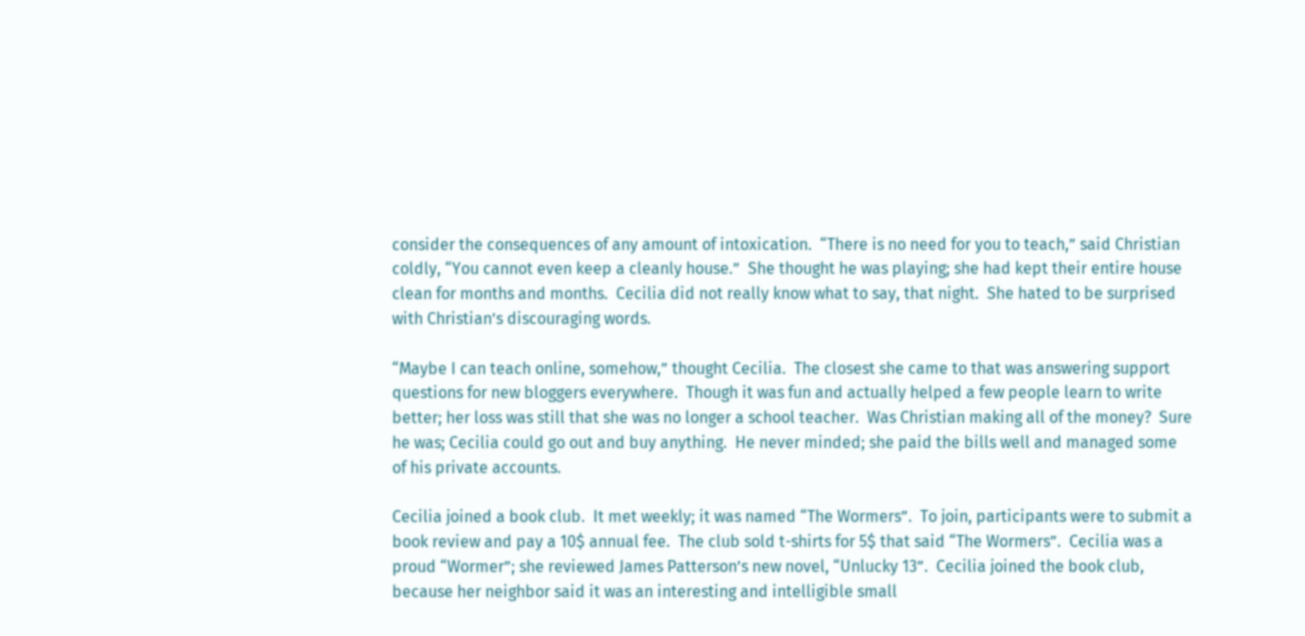consider the consequences of any amount of intoxication.  “There is no need for you to teach,” said Christian coldly, “You cannot even keep a cleanly house.”  She thought he was playing; she had kept their entire house clean for months and months.  Cecilia did not really know what to say, that night.  She hated to be surprised with Christian’s discouraging words.

“Maybe I can teach online, somehow,” thought Cecilia.  The closest she came to that was answering support questions for new bloggers everywhere.  Though it was fun and actually helped a few people learn to write better; her loss was still that she was no longer a school teacher.  Was Christian making all of the money?  Sure he was; Cecilia could go out and buy anything.  He never minded; she paid the bills well and managed some of his private accounts.

Cecilia joined a book club.  It met weekly; it was named “The Wormers”.  To join, participants were to submit a book review and pay a 10$ annual fee.  The club sold t-shirts for 5$ that said “The Wormers”.  Cecilia was a proud “Wormer”; she reviewed James Patterson’s new novel, “Unlucky 13”.  Cecilia joined the book club, because her neighbor said it was an interesting and intelligible small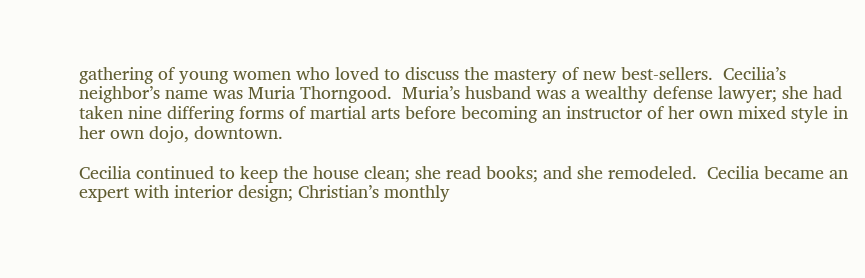gathering of young women who loved to discuss the mastery of new best-sellers.  Cecilia’s neighbor’s name was Muria Thorngood.  Muria’s husband was a wealthy defense lawyer; she had taken nine differing forms of martial arts before becoming an instructor of her own mixed style in her own dojo, downtown.

Cecilia continued to keep the house clean; she read books; and she remodeled.  Cecilia became an expert with interior design; Christian’s monthly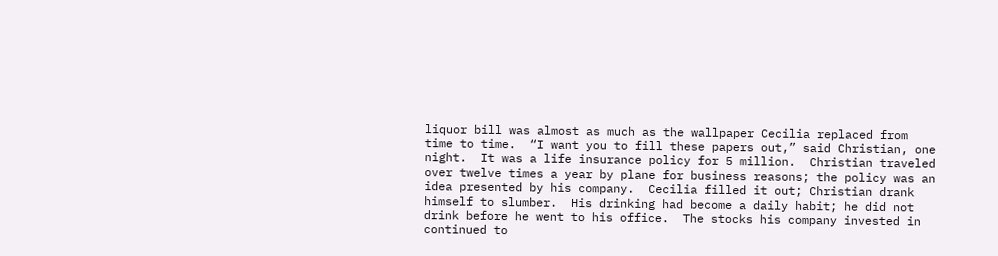liquor bill was almost as much as the wallpaper Cecilia replaced from time to time.  “I want you to fill these papers out,” said Christian, one night.  It was a life insurance policy for 5 million.  Christian traveled over twelve times a year by plane for business reasons; the policy was an idea presented by his company.  Cecilia filled it out; Christian drank himself to slumber.  His drinking had become a daily habit; he did not drink before he went to his office.  The stocks his company invested in continued to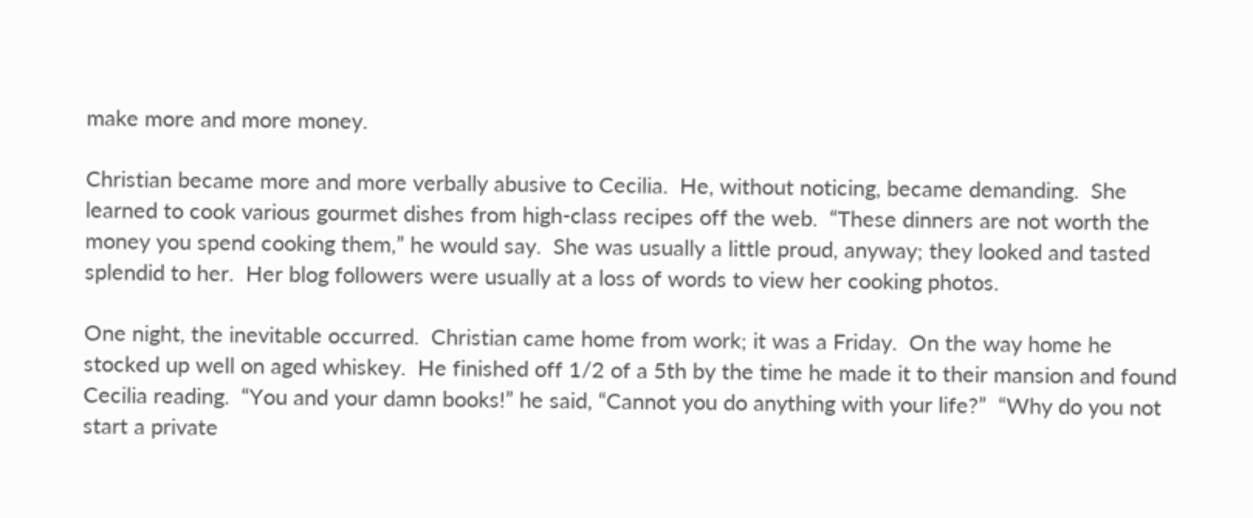make more and more money.

Christian became more and more verbally abusive to Cecilia.  He, without noticing, became demanding.  She learned to cook various gourmet dishes from high-class recipes off the web.  “These dinners are not worth the money you spend cooking them,” he would say.  She was usually a little proud, anyway; they looked and tasted splendid to her.  Her blog followers were usually at a loss of words to view her cooking photos.

One night, the inevitable occurred.  Christian came home from work; it was a Friday.  On the way home he stocked up well on aged whiskey.  He finished off 1/2 of a 5th by the time he made it to their mansion and found Cecilia reading.  “You and your damn books!” he said, “Cannot you do anything with your life?”  “Why do you not start a private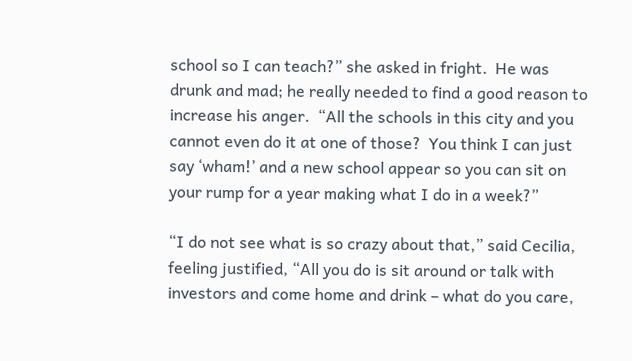school so I can teach?” she asked in fright.  He was drunk and mad; he really needed to find a good reason to increase his anger.  “All the schools in this city and you cannot even do it at one of those?  You think I can just say ‘wham!’ and a new school appear so you can sit on your rump for a year making what I do in a week?”

“I do not see what is so crazy about that,” said Cecilia, feeling justified, “All you do is sit around or talk with investors and come home and drink – what do you care,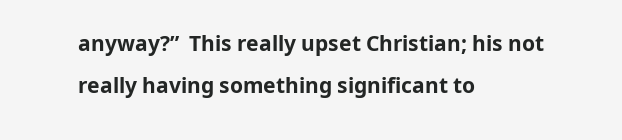anyway?”  This really upset Christian; his not really having something significant to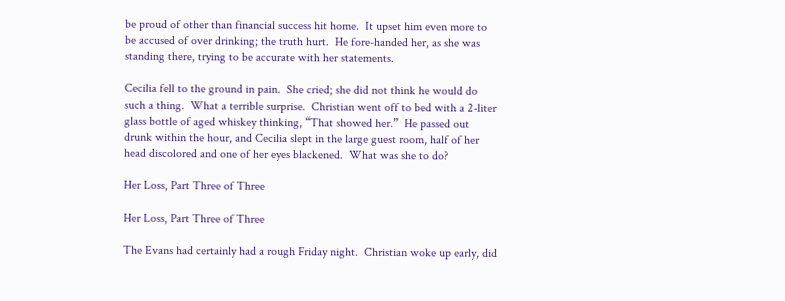be proud of other than financial success hit home.  It upset him even more to be accused of over drinking; the truth hurt.  He fore-handed her, as she was standing there, trying to be accurate with her statements.

Cecilia fell to the ground in pain.  She cried; she did not think he would do such a thing.  What a terrible surprise.  Christian went off to bed with a 2-liter glass bottle of aged whiskey thinking, “That showed her.”  He passed out drunk within the hour, and Cecilia slept in the large guest room, half of her head discolored and one of her eyes blackened.  What was she to do?

Her Loss, Part Three of Three

Her Loss, Part Three of Three

The Evans had certainly had a rough Friday night.  Christian woke up early, did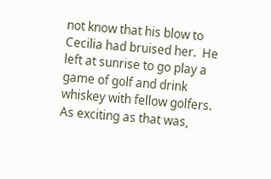not know that his blow to Cecilia had bruised her.  He left at sunrise to go play a game of golf and drink whiskey with fellow golfers.  As exciting as that was,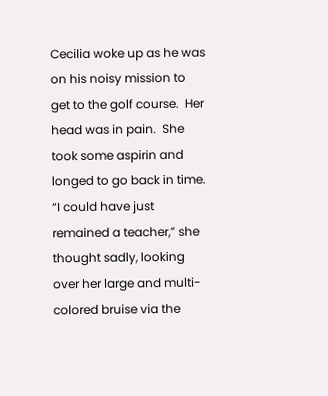Cecilia woke up as he was on his noisy mission to get to the golf course.  Her head was in pain.  She took some aspirin and longed to go back in time.  “I could have just remained a teacher,” she thought sadly, looking over her large and multi-colored bruise via the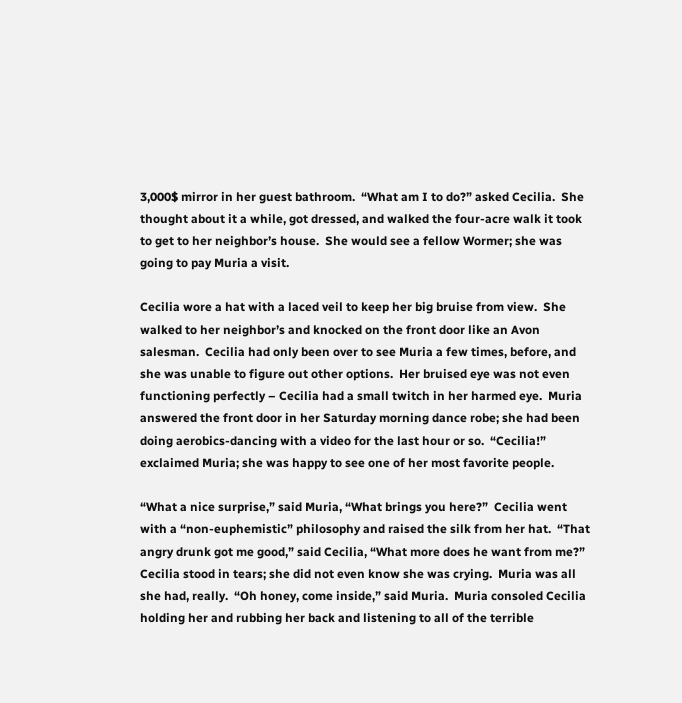3,000$ mirror in her guest bathroom.  “What am I to do?” asked Cecilia.  She thought about it a while, got dressed, and walked the four-acre walk it took to get to her neighbor’s house.  She would see a fellow Wormer; she was going to pay Muria a visit.

Cecilia wore a hat with a laced veil to keep her big bruise from view.  She walked to her neighbor’s and knocked on the front door like an Avon salesman.  Cecilia had only been over to see Muria a few times, before, and she was unable to figure out other options.  Her bruised eye was not even functioning perfectly – Cecilia had a small twitch in her harmed eye.  Muria answered the front door in her Saturday morning dance robe; she had been doing aerobics-dancing with a video for the last hour or so.  “Cecilia!” exclaimed Muria; she was happy to see one of her most favorite people.

“What a nice surprise,” said Muria, “What brings you here?”  Cecilia went with a “non-euphemistic” philosophy and raised the silk from her hat.  “That angry drunk got me good,” said Cecilia, “What more does he want from me?”  Cecilia stood in tears; she did not even know she was crying.  Muria was all she had, really.  “Oh honey, come inside,” said Muria.  Muria consoled Cecilia holding her and rubbing her back and listening to all of the terrible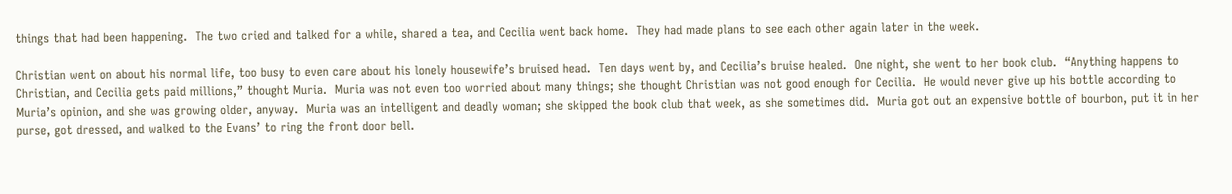things that had been happening.  The two cried and talked for a while, shared a tea, and Cecilia went back home.  They had made plans to see each other again later in the week.

Christian went on about his normal life, too busy to even care about his lonely housewife’s bruised head.  Ten days went by, and Cecilia’s bruise healed.  One night, she went to her book club.  “Anything happens to Christian, and Cecilia gets paid millions,” thought Muria.  Muria was not even too worried about many things; she thought Christian was not good enough for Cecilia.  He would never give up his bottle according to Muria’s opinion, and she was growing older, anyway.  Muria was an intelligent and deadly woman; she skipped the book club that week, as she sometimes did.  Muria got out an expensive bottle of bourbon, put it in her purse, got dressed, and walked to the Evans’ to ring the front door bell.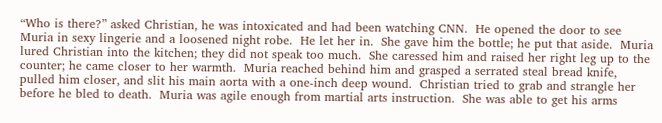“Who is there?” asked Christian, he was intoxicated and had been watching CNN.  He opened the door to see Muria in sexy lingerie and a loosened night robe.  He let her in.  She gave him the bottle; he put that aside.  Muria lured Christian into the kitchen; they did not speak too much.  She caressed him and raised her right leg up to the counter; he came closer to her warmth.  Muria reached behind him and grasped a serrated steal bread knife, pulled him closer, and slit his main aorta with a one-inch deep wound.  Christian tried to grab and strangle her before he bled to death.  Muria was agile enough from martial arts instruction.  She was able to get his arms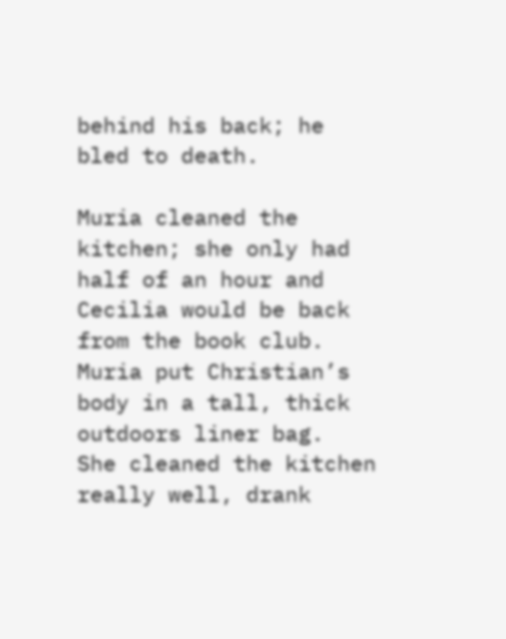behind his back; he bled to death.

Muria cleaned the kitchen; she only had half of an hour and Cecilia would be back from the book club.  Muria put Christian’s body in a tall, thick outdoors liner bag.  She cleaned the kitchen really well, drank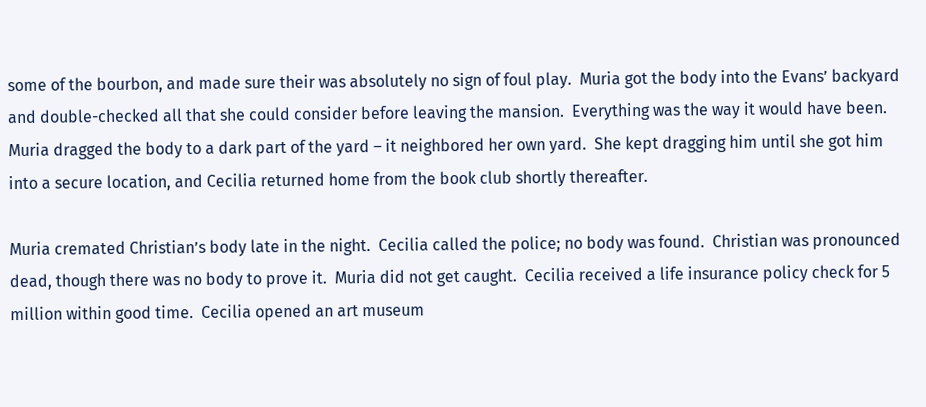some of the bourbon, and made sure their was absolutely no sign of foul play.  Muria got the body into the Evans’ backyard and double-checked all that she could consider before leaving the mansion.  Everything was the way it would have been.  Muria dragged the body to a dark part of the yard – it neighbored her own yard.  She kept dragging him until she got him into a secure location, and Cecilia returned home from the book club shortly thereafter.

Muria cremated Christian’s body late in the night.  Cecilia called the police; no body was found.  Christian was pronounced dead, though there was no body to prove it.  Muria did not get caught.  Cecilia received a life insurance policy check for 5 million within good time.  Cecilia opened an art museum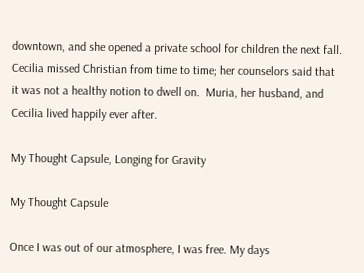downtown, and she opened a private school for children the next fall.  Cecilia missed Christian from time to time; her counselors said that it was not a healthy notion to dwell on.  Muria, her husband, and Cecilia lived happily ever after.

My Thought Capsule, Longing for Gravity

My Thought Capsule

Once I was out of our atmosphere, I was free. My days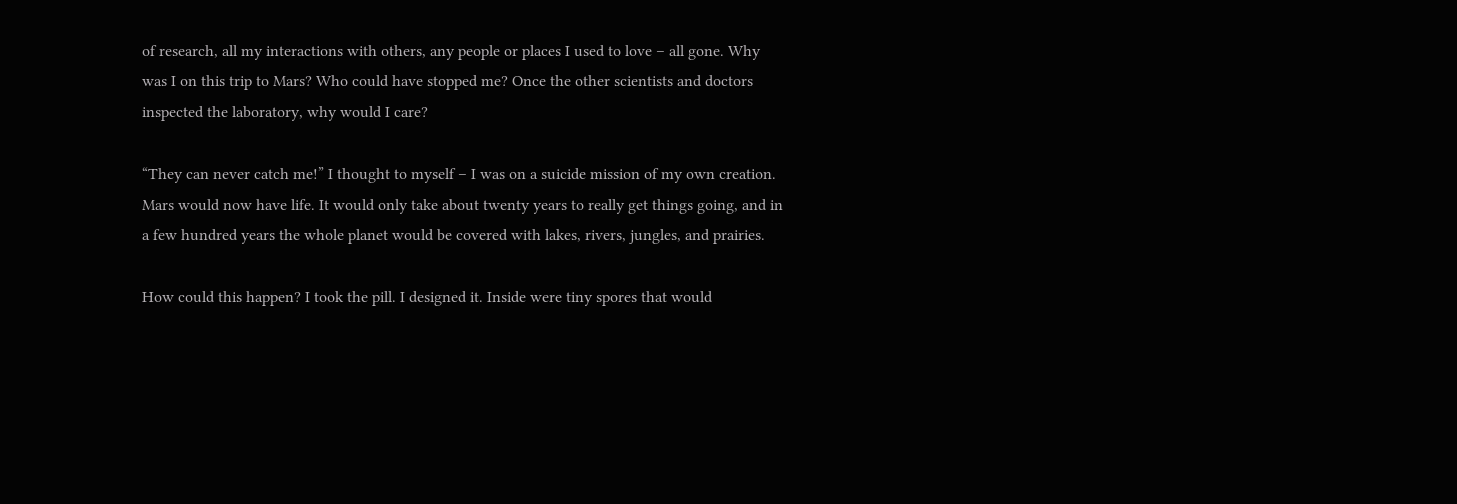of research, all my interactions with others, any people or places I used to love – all gone. Why was I on this trip to Mars? Who could have stopped me? Once the other scientists and doctors inspected the laboratory, why would I care?

“They can never catch me!” I thought to myself – I was on a suicide mission of my own creation. Mars would now have life. It would only take about twenty years to really get things going, and in a few hundred years the whole planet would be covered with lakes, rivers, jungles, and prairies.

How could this happen? I took the pill. I designed it. Inside were tiny spores that would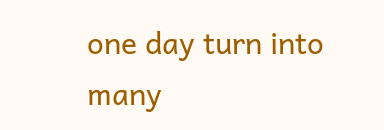one day turn into many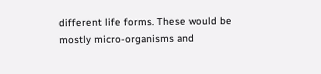different life forms. These would be mostly micro-organisms and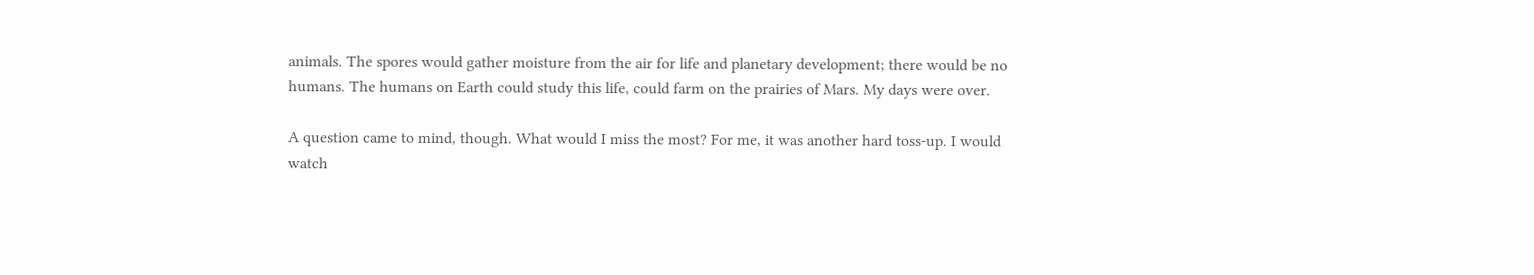animals. The spores would gather moisture from the air for life and planetary development; there would be no humans. The humans on Earth could study this life, could farm on the prairies of Mars. My days were over.

A question came to mind, though. What would I miss the most? For me, it was another hard toss-up. I would watch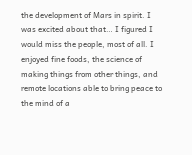the development of Mars in spirit. I was excited about that… I figured I would miss the people, most of all. I enjoyed fine foods, the science of making things from other things, and remote locations able to bring peace to the mind of a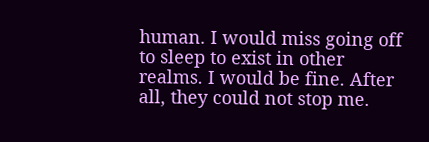human. I would miss going off to sleep to exist in other realms. I would be fine. After all, they could not stop me.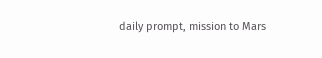daily prompt, mission to Mars